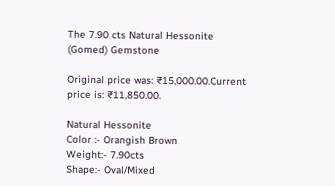The 7.90 cts Natural Hessonite (Gomed) Gemstone

Original price was: ₹15,000.00.Current price is: ₹11,850.00.

Natural Hessonite
Color :- Orangish Brown
Weight:- 7.90cts
Shape:- Oval/Mixed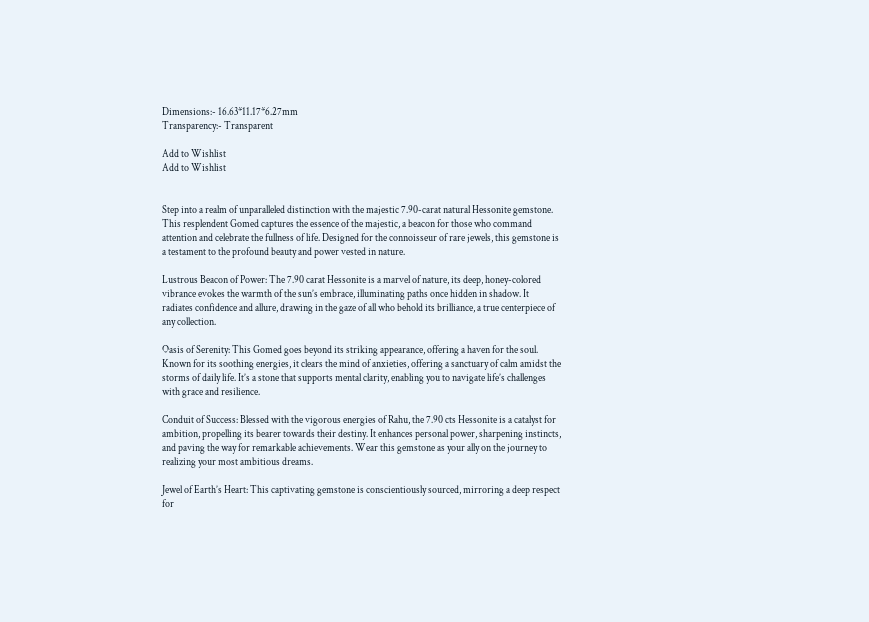Dimensions:- 16.63*11.17*6.27mm
Transparency:- Transparent

Add to Wishlist
Add to Wishlist


Step into a realm of unparalleled distinction with the majestic 7.90-carat natural Hessonite gemstone. This resplendent Gomed captures the essence of the majestic, a beacon for those who command attention and celebrate the fullness of life. Designed for the connoisseur of rare jewels, this gemstone is a testament to the profound beauty and power vested in nature.

Lustrous Beacon of Power: The 7.90 carat Hessonite is a marvel of nature, its deep, honey-colored vibrance evokes the warmth of the sun’s embrace, illuminating paths once hidden in shadow. It radiates confidence and allure, drawing in the gaze of all who behold its brilliance, a true centerpiece of any collection.

Oasis of Serenity: This Gomed goes beyond its striking appearance, offering a haven for the soul. Known for its soothing energies, it clears the mind of anxieties, offering a sanctuary of calm amidst the storms of daily life. It’s a stone that supports mental clarity, enabling you to navigate life’s challenges with grace and resilience.

Conduit of Success: Blessed with the vigorous energies of Rahu, the 7.90 cts Hessonite is a catalyst for ambition, propelling its bearer towards their destiny. It enhances personal power, sharpening instincts, and paving the way for remarkable achievements. Wear this gemstone as your ally on the journey to realizing your most ambitious dreams.

Jewel of Earth’s Heart: This captivating gemstone is conscientiously sourced, mirroring a deep respect for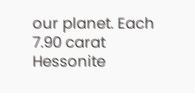our planet. Each 7.90 carat Hessonite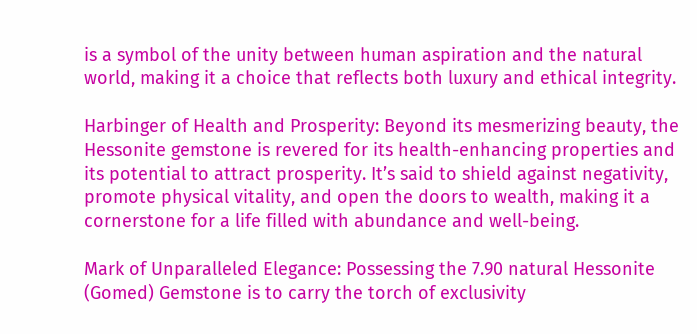is a symbol of the unity between human aspiration and the natural world, making it a choice that reflects both luxury and ethical integrity.

Harbinger of Health and Prosperity: Beyond its mesmerizing beauty, the Hessonite gemstone is revered for its health-enhancing properties and its potential to attract prosperity. It’s said to shield against negativity, promote physical vitality, and open the doors to wealth, making it a cornerstone for a life filled with abundance and well-being.

Mark of Unparalleled Elegance: Possessing the 7.90 natural Hessonite (Gomed) Gemstone is to carry the torch of exclusivity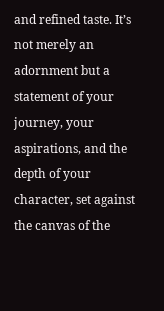and refined taste. It’s not merely an adornment but a statement of your journey, your aspirations, and the depth of your character, set against the canvas of the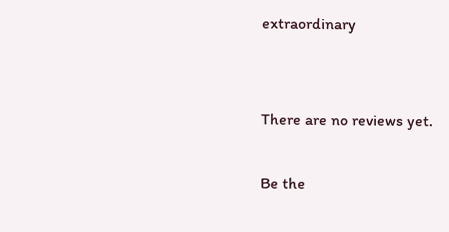extraordinary


There are no reviews yet.

Be the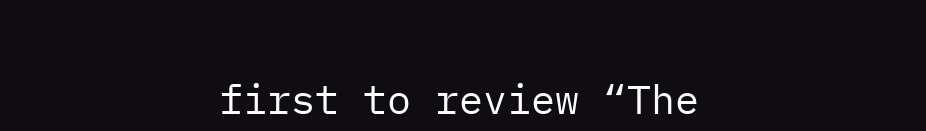first to review “The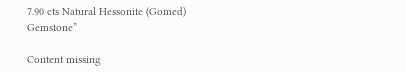7.90 cts Natural Hessonite (Gomed) Gemstone”

Content missing